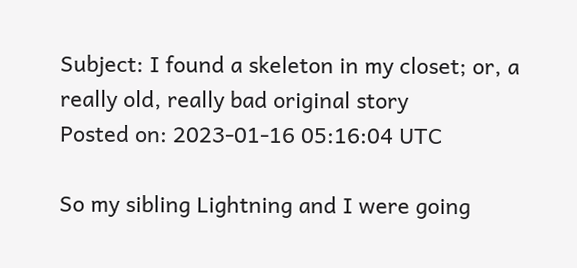Subject: I found a skeleton in my closet; or, a really old, really bad original story
Posted on: 2023-01-16 05:16:04 UTC

So my sibling Lightning and I were going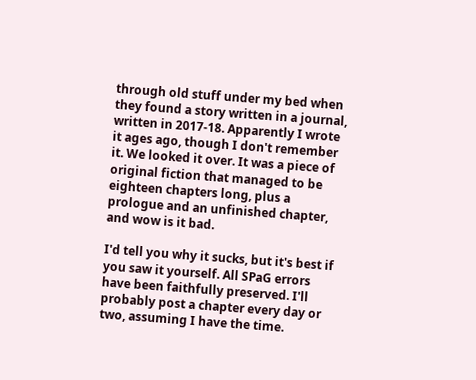through old stuff under my bed when they found a story written in a journal, written in 2017-18. Apparently I wrote it ages ago, though I don't remember it. We looked it over. It was a piece of original fiction that managed to be eighteen chapters long, plus a prologue and an unfinished chapter, and wow is it bad.

I'd tell you why it sucks, but it's best if you saw it yourself. All SPaG errors have been faithfully preserved. I'll probably post a chapter every day or two, assuming I have the time.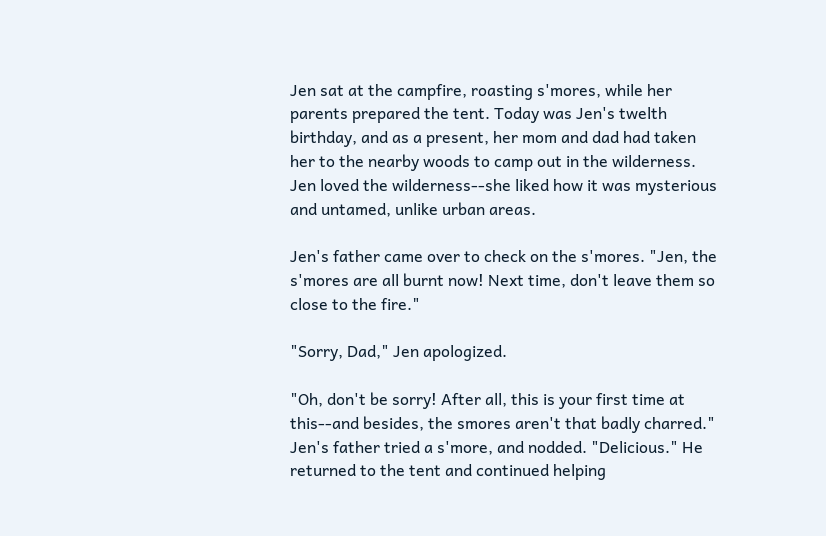Jen sat at the campfire, roasting s'mores, while her parents prepared the tent. Today was Jen's twelth birthday, and as a present, her mom and dad had taken her to the nearby woods to camp out in the wilderness. Jen loved the wilderness--she liked how it was mysterious and untamed, unlike urban areas.

Jen's father came over to check on the s'mores. "Jen, the s'mores are all burnt now! Next time, don't leave them so close to the fire."

"Sorry, Dad," Jen apologized.

"Oh, don't be sorry! After all, this is your first time at this--and besides, the smores aren't that badly charred." Jen's father tried a s'more, and nodded. "Delicious." He returned to the tent and continued helping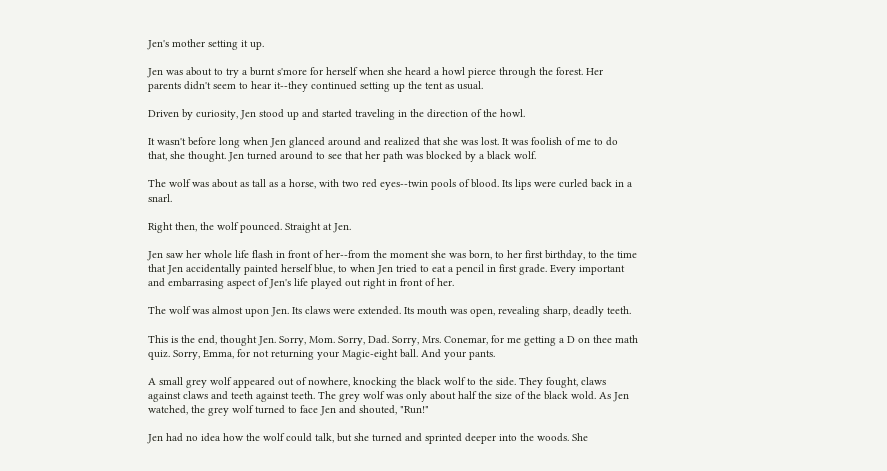Jen's mother setting it up.

Jen was about to try a burnt s'more for herself when she heard a howl pierce through the forest. Her parents didn't seem to hear it--they continued setting up the tent as usual.

Driven by curiosity, Jen stood up and started traveling in the direction of the howl.

It wasn't before long when Jen glanced around and realized that she was lost. It was foolish of me to do that, she thought. Jen turned around to see that her path was blocked by a black wolf.

The wolf was about as tall as a horse, with two red eyes--twin pools of blood. Its lips were curled back in a snarl.

Right then, the wolf pounced. Straight at Jen.

Jen saw her whole life flash in front of her--from the moment she was born, to her first birthday, to the time that Jen accidentally painted herself blue, to when Jen tried to eat a pencil in first grade. Every important and embarrasing aspect of Jen's life played out right in front of her.

The wolf was almost upon Jen. Its claws were extended. Its mouth was open, revealing sharp, deadly teeth.

This is the end, thought Jen. Sorry, Mom. Sorry, Dad. Sorry, Mrs. Conemar, for me getting a D on thee math quiz. Sorry, Emma, for not returning your Magic-eight ball. And your pants.

A small grey wolf appeared out of nowhere, knocking the black wolf to the side. They fought, claws against claws and teeth against teeth. The grey wolf was only about half the size of the black wold. As Jen watched, the grey wolf turned to face Jen and shouted, "Run!"

Jen had no idea how the wolf could talk, but she turned and sprinted deeper into the woods. She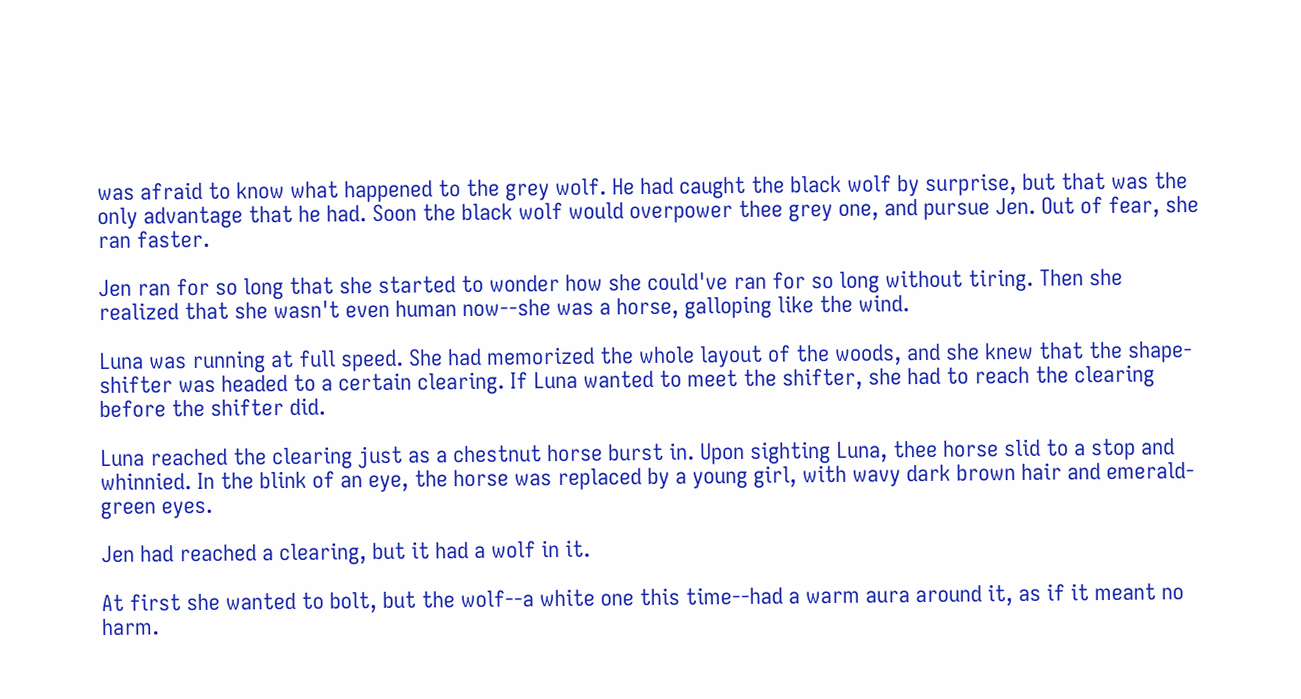was afraid to know what happened to the grey wolf. He had caught the black wolf by surprise, but that was the only advantage that he had. Soon the black wolf would overpower thee grey one, and pursue Jen. Out of fear, she ran faster.

Jen ran for so long that she started to wonder how she could've ran for so long without tiring. Then she realized that she wasn't even human now--she was a horse, galloping like the wind.

Luna was running at full speed. She had memorized the whole layout of the woods, and she knew that the shape-shifter was headed to a certain clearing. If Luna wanted to meet the shifter, she had to reach the clearing before the shifter did.

Luna reached the clearing just as a chestnut horse burst in. Upon sighting Luna, thee horse slid to a stop and whinnied. In the blink of an eye, the horse was replaced by a young girl, with wavy dark brown hair and emerald-green eyes.

Jen had reached a clearing, but it had a wolf in it.

At first she wanted to bolt, but the wolf--a white one this time--had a warm aura around it, as if it meant no harm.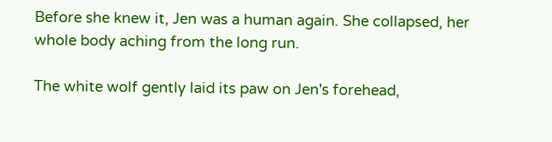Before she knew it, Jen was a human again. She collapsed, her whole body aching from the long run.

The white wolf gently laid its paw on Jen's forehead,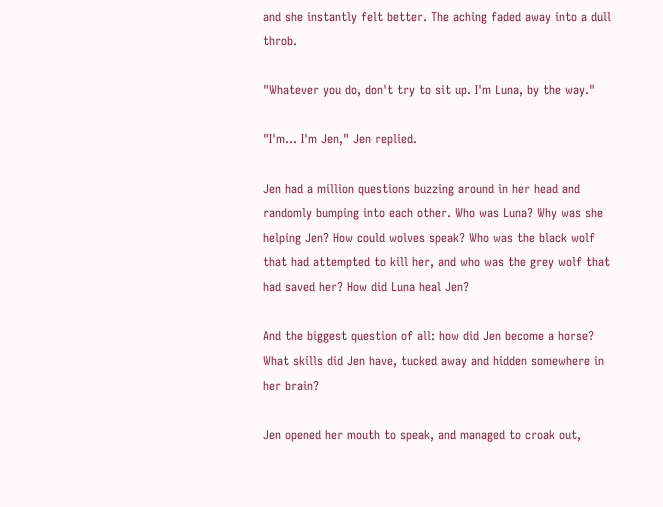and she instantly felt better. The aching faded away into a dull throb.

"Whatever you do, don't try to sit up. I'm Luna, by the way."

"I'm… I'm Jen," Jen replied.

Jen had a million questions buzzing around in her head and randomly bumping into each other. Who was Luna? Why was she helping Jen? How could wolves speak? Who was the black wolf that had attempted to kill her, and who was the grey wolf that had saved her? How did Luna heal Jen?

And the biggest question of all: how did Jen become a horse? What skills did Jen have, tucked away and hidden somewhere in her brain?

Jen opened her mouth to speak, and managed to croak out,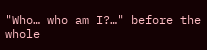"Who… who am I?…" before the whole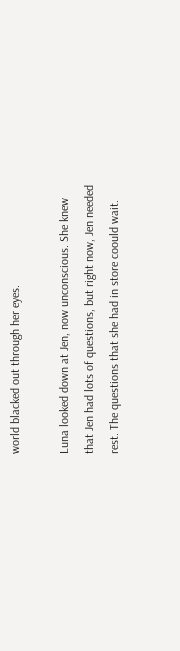world blacked out through her eyes.

Luna looked down at Jen, now unconscious. She knew that Jen had lots of questions, but right now, Jen needed rest. The questions that she had in store coould wait.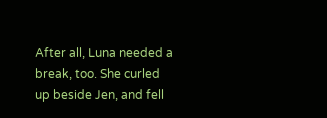After all, Luna needed a break, too. She curled up beside Jen, and fell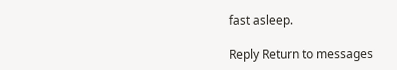fast asleep.

Reply Return to messages